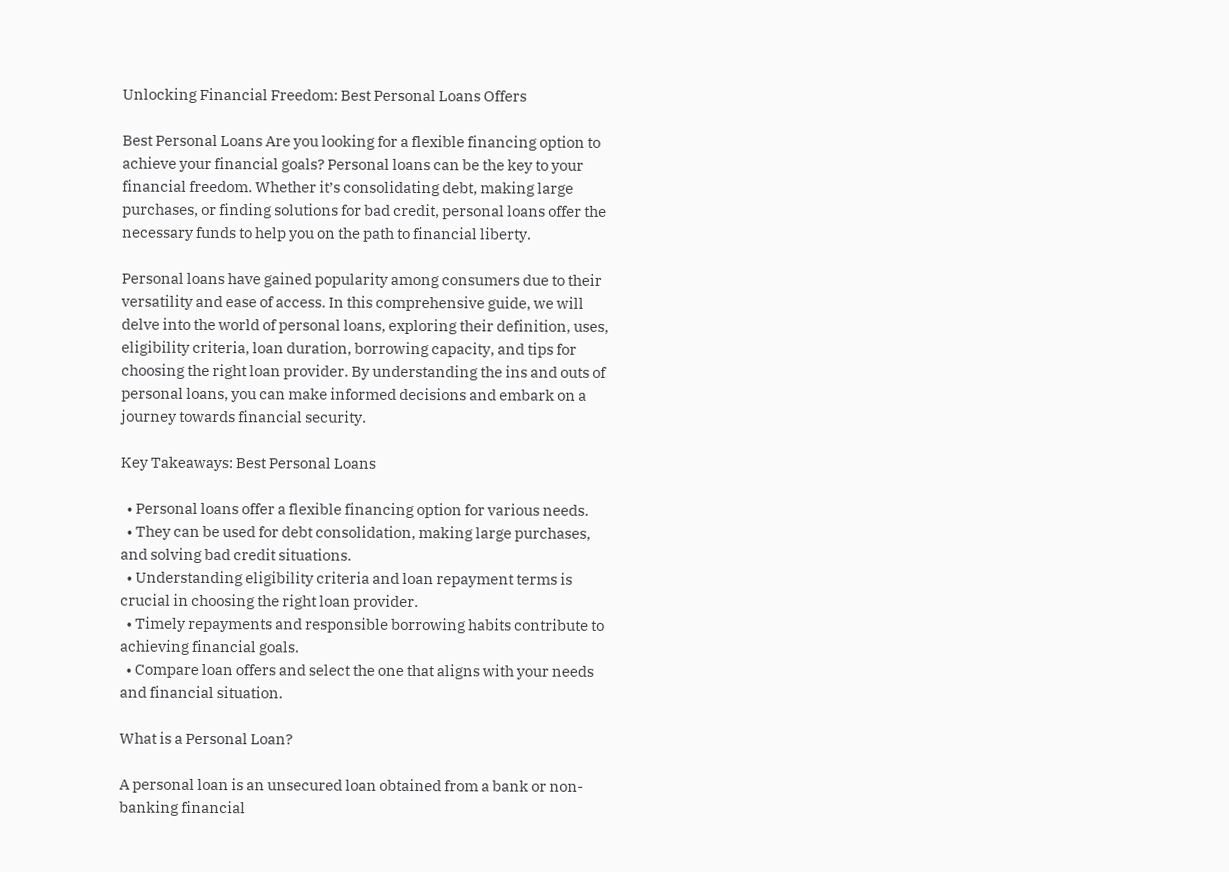Unlocking Financial Freedom: Best Personal Loans Offers

Best Personal Loans Are you looking for a flexible financing option to achieve your financial goals? Personal loans can be the key to your financial freedom. Whether it’s consolidating debt, making large purchases, or finding solutions for bad credit, personal loans offer the necessary funds to help you on the path to financial liberty.

Personal loans have gained popularity among consumers due to their versatility and ease of access. In this comprehensive guide, we will delve into the world of personal loans, exploring their definition, uses, eligibility criteria, loan duration, borrowing capacity, and tips for choosing the right loan provider. By understanding the ins and outs of personal loans, you can make informed decisions and embark on a journey towards financial security.

Key Takeaways: Best Personal Loans

  • Personal loans offer a flexible financing option for various needs.
  • They can be used for debt consolidation, making large purchases, and solving bad credit situations.
  • Understanding eligibility criteria and loan repayment terms is crucial in choosing the right loan provider.
  • Timely repayments and responsible borrowing habits contribute to achieving financial goals.
  • Compare loan offers and select the one that aligns with your needs and financial situation.

What is a Personal Loan?

A personal loan is an unsecured loan obtained from a bank or non-banking financial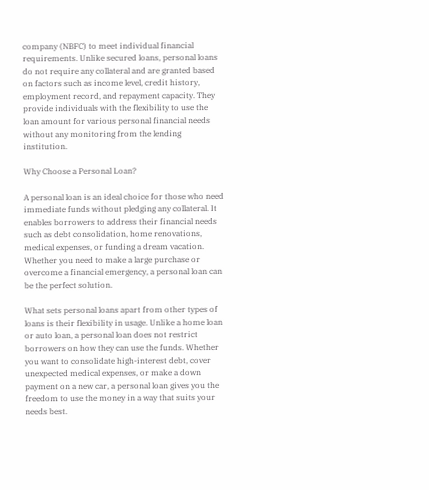company (NBFC) to meet individual financial requirements. Unlike secured loans, personal loans do not require any collateral and are granted based on factors such as income level, credit history, employment record, and repayment capacity. They provide individuals with the flexibility to use the loan amount for various personal financial needs without any monitoring from the lending institution.

Why Choose a Personal Loan?

A personal loan is an ideal choice for those who need immediate funds without pledging any collateral. It enables borrowers to address their financial needs such as debt consolidation, home renovations, medical expenses, or funding a dream vacation. Whether you need to make a large purchase or overcome a financial emergency, a personal loan can be the perfect solution.

What sets personal loans apart from other types of loans is their flexibility in usage. Unlike a home loan or auto loan, a personal loan does not restrict borrowers on how they can use the funds. Whether you want to consolidate high-interest debt, cover unexpected medical expenses, or make a down payment on a new car, a personal loan gives you the freedom to use the money in a way that suits your needs best.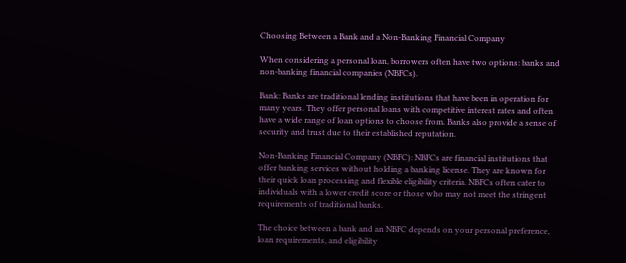Choosing Between a Bank and a Non-Banking Financial Company

When considering a personal loan, borrowers often have two options: banks and non-banking financial companies (NBFCs).

Bank: Banks are traditional lending institutions that have been in operation for many years. They offer personal loans with competitive interest rates and often have a wide range of loan options to choose from. Banks also provide a sense of security and trust due to their established reputation.

Non-Banking Financial Company (NBFC): NBFCs are financial institutions that offer banking services without holding a banking license. They are known for their quick loan processing and flexible eligibility criteria. NBFCs often cater to individuals with a lower credit score or those who may not meet the stringent requirements of traditional banks.

The choice between a bank and an NBFC depends on your personal preference, loan requirements, and eligibility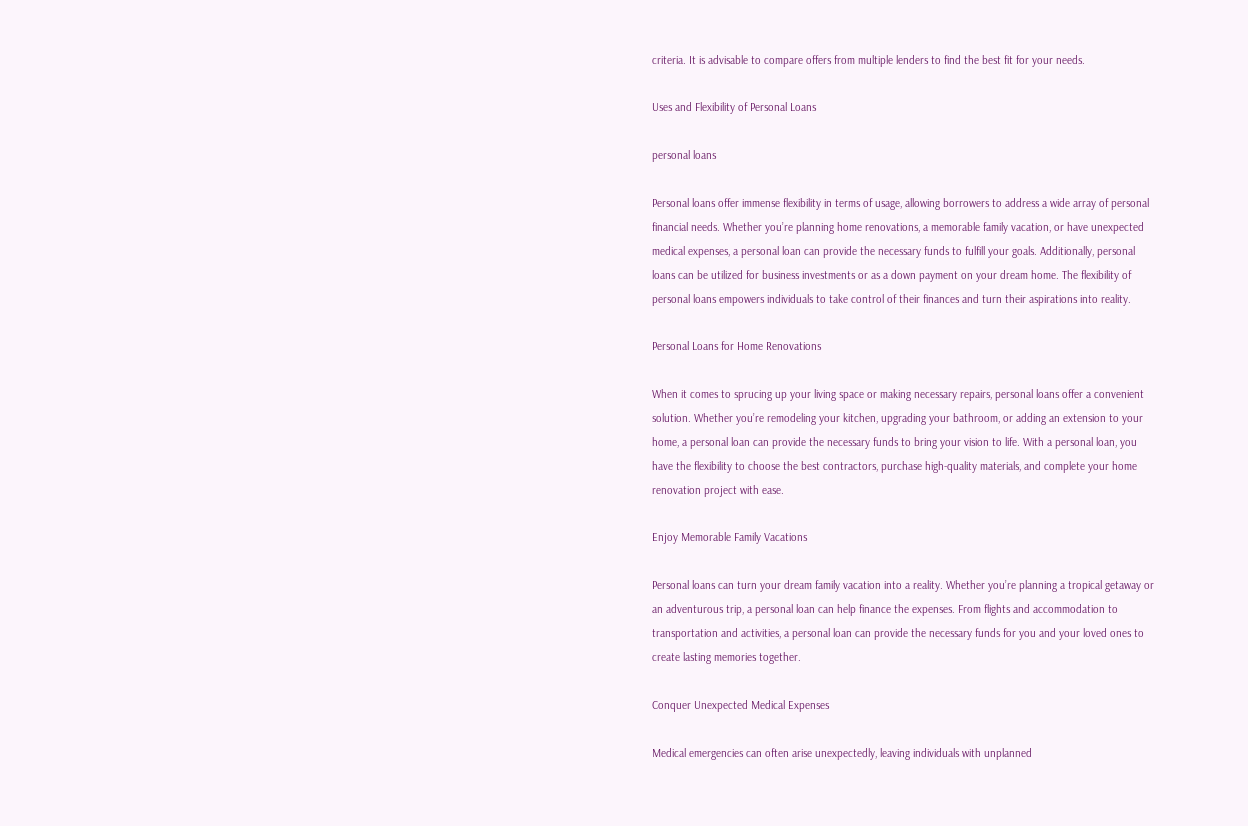criteria. It is advisable to compare offers from multiple lenders to find the best fit for your needs.

Uses and Flexibility of Personal Loans

personal loans

Personal loans offer immense flexibility in terms of usage, allowing borrowers to address a wide array of personal financial needs. Whether you’re planning home renovations, a memorable family vacation, or have unexpected medical expenses, a personal loan can provide the necessary funds to fulfill your goals. Additionally, personal loans can be utilized for business investments or as a down payment on your dream home. The flexibility of personal loans empowers individuals to take control of their finances and turn their aspirations into reality.

Personal Loans for Home Renovations

When it comes to sprucing up your living space or making necessary repairs, personal loans offer a convenient solution. Whether you’re remodeling your kitchen, upgrading your bathroom, or adding an extension to your home, a personal loan can provide the necessary funds to bring your vision to life. With a personal loan, you have the flexibility to choose the best contractors, purchase high-quality materials, and complete your home renovation project with ease.

Enjoy Memorable Family Vacations

Personal loans can turn your dream family vacation into a reality. Whether you’re planning a tropical getaway or an adventurous trip, a personal loan can help finance the expenses. From flights and accommodation to transportation and activities, a personal loan can provide the necessary funds for you and your loved ones to create lasting memories together.

Conquer Unexpected Medical Expenses

Medical emergencies can often arise unexpectedly, leaving individuals with unplanned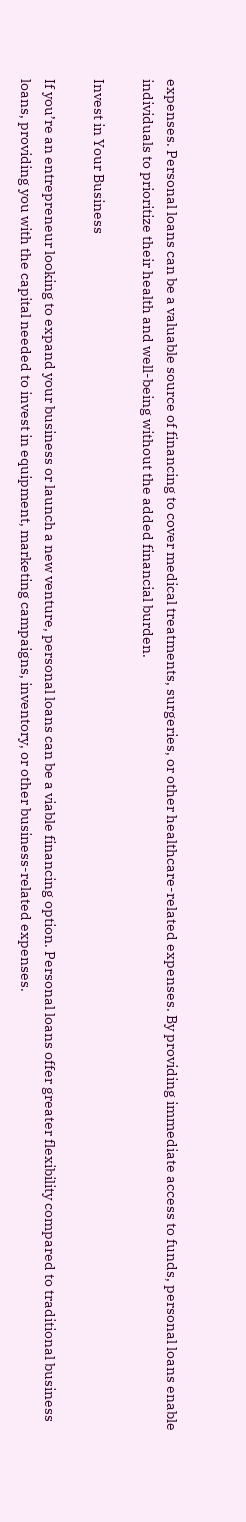expenses. Personal loans can be a valuable source of financing to cover medical treatments, surgeries, or other healthcare-related expenses. By providing immediate access to funds, personal loans enable individuals to prioritize their health and well-being without the added financial burden.

Invest in Your Business

If you’re an entrepreneur looking to expand your business or launch a new venture, personal loans can be a viable financing option. Personal loans offer greater flexibility compared to traditional business loans, providing you with the capital needed to invest in equipment, marketing campaigns, inventory, or other business-related expenses.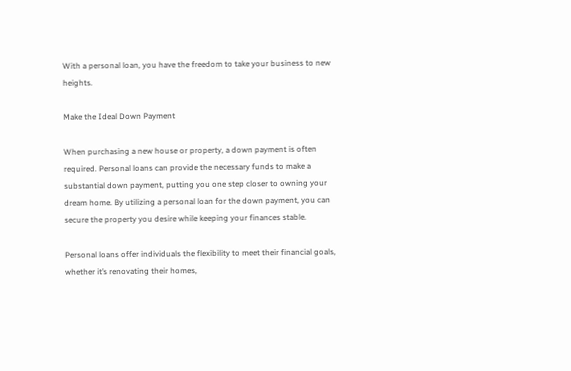With a personal loan, you have the freedom to take your business to new heights.

Make the Ideal Down Payment

When purchasing a new house or property, a down payment is often required. Personal loans can provide the necessary funds to make a substantial down payment, putting you one step closer to owning your dream home. By utilizing a personal loan for the down payment, you can secure the property you desire while keeping your finances stable.

Personal loans offer individuals the flexibility to meet their financial goals, whether it’s renovating their homes,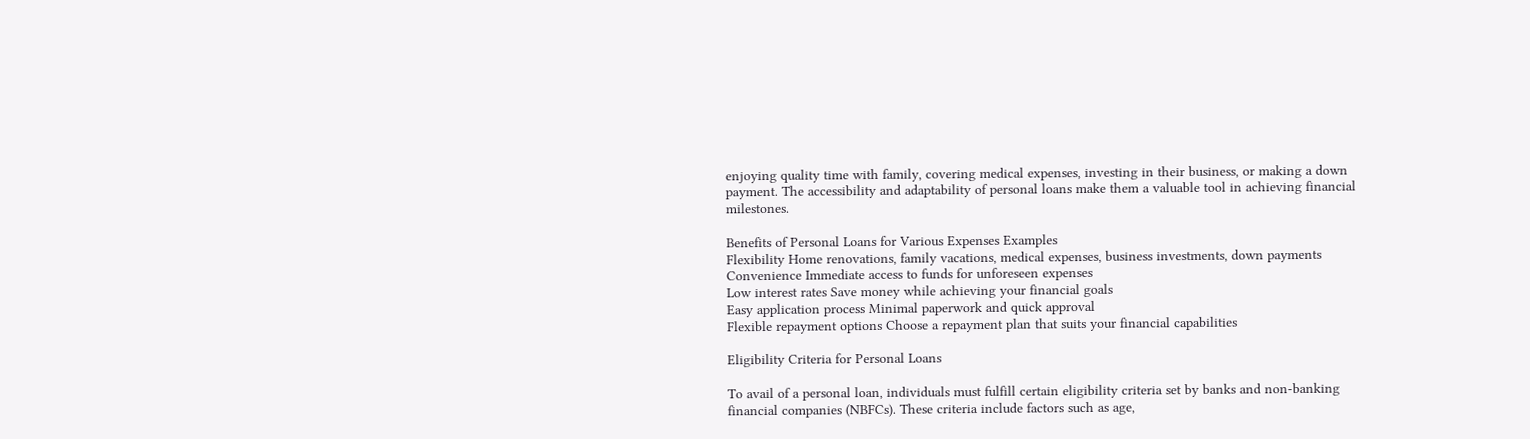enjoying quality time with family, covering medical expenses, investing in their business, or making a down payment. The accessibility and adaptability of personal loans make them a valuable tool in achieving financial milestones.

Benefits of Personal Loans for Various Expenses Examples
Flexibility Home renovations, family vacations, medical expenses, business investments, down payments
Convenience Immediate access to funds for unforeseen expenses
Low interest rates Save money while achieving your financial goals
Easy application process Minimal paperwork and quick approval
Flexible repayment options Choose a repayment plan that suits your financial capabilities

Eligibility Criteria for Personal Loans

To avail of a personal loan, individuals must fulfill certain eligibility criteria set by banks and non-banking financial companies (NBFCs). These criteria include factors such as age,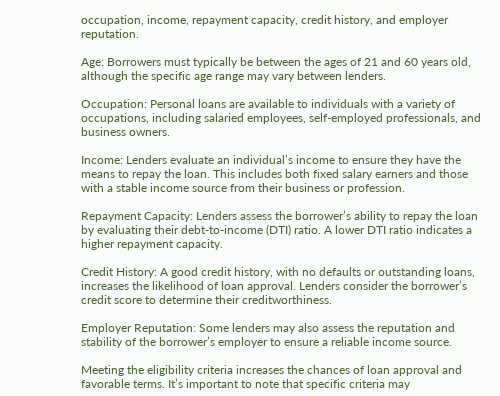occupation, income, repayment capacity, credit history, and employer reputation.

Age: Borrowers must typically be between the ages of 21 and 60 years old, although the specific age range may vary between lenders.

Occupation: Personal loans are available to individuals with a variety of occupations, including salaried employees, self-employed professionals, and business owners.

Income: Lenders evaluate an individual’s income to ensure they have the means to repay the loan. This includes both fixed salary earners and those with a stable income source from their business or profession.

Repayment Capacity: Lenders assess the borrower’s ability to repay the loan by evaluating their debt-to-income (DTI) ratio. A lower DTI ratio indicates a higher repayment capacity.

Credit History: A good credit history, with no defaults or outstanding loans, increases the likelihood of loan approval. Lenders consider the borrower’s credit score to determine their creditworthiness.

Employer Reputation: Some lenders may also assess the reputation and stability of the borrower’s employer to ensure a reliable income source.

Meeting the eligibility criteria increases the chances of loan approval and favorable terms. It’s important to note that specific criteria may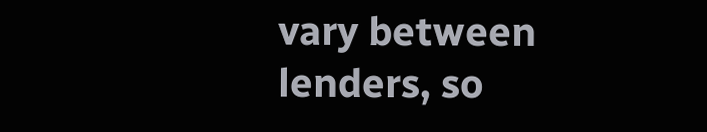vary between lenders, so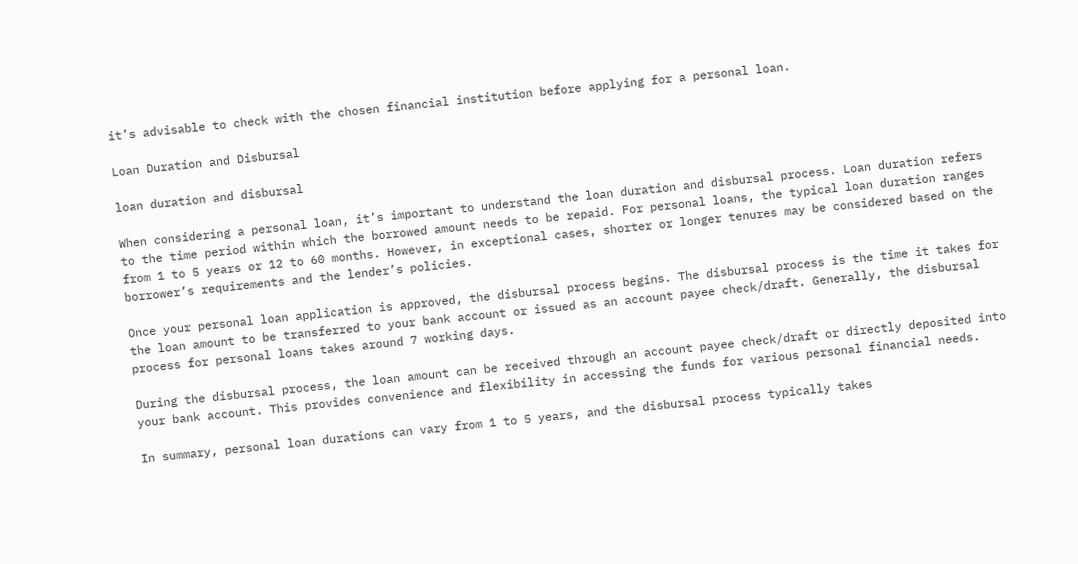it’s advisable to check with the chosen financial institution before applying for a personal loan.

Loan Duration and Disbursal

loan duration and disbursal

When considering a personal loan, it’s important to understand the loan duration and disbursal process. Loan duration refers to the time period within which the borrowed amount needs to be repaid. For personal loans, the typical loan duration ranges from 1 to 5 years or 12 to 60 months. However, in exceptional cases, shorter or longer tenures may be considered based on the borrower’s requirements and the lender’s policies.

Once your personal loan application is approved, the disbursal process begins. The disbursal process is the time it takes for the loan amount to be transferred to your bank account or issued as an account payee check/draft. Generally, the disbursal process for personal loans takes around 7 working days.

During the disbursal process, the loan amount can be received through an account payee check/draft or directly deposited into your bank account. This provides convenience and flexibility in accessing the funds for various personal financial needs.

In summary, personal loan durations can vary from 1 to 5 years, and the disbursal process typically takes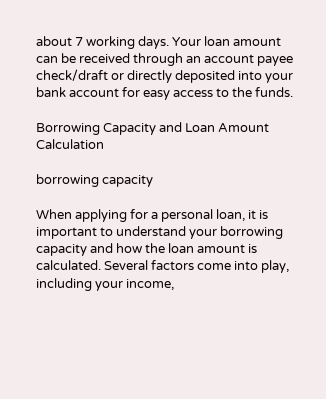about 7 working days. Your loan amount can be received through an account payee check/draft or directly deposited into your bank account for easy access to the funds.

Borrowing Capacity and Loan Amount Calculation

borrowing capacity

When applying for a personal loan, it is important to understand your borrowing capacity and how the loan amount is calculated. Several factors come into play, including your income,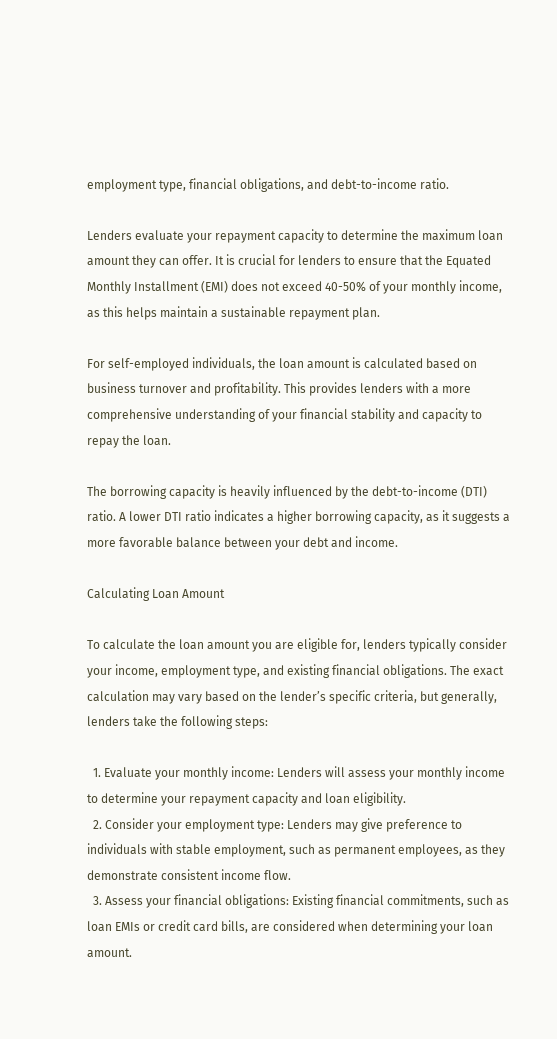employment type, financial obligations, and debt-to-income ratio.

Lenders evaluate your repayment capacity to determine the maximum loan amount they can offer. It is crucial for lenders to ensure that the Equated Monthly Installment (EMI) does not exceed 40-50% of your monthly income, as this helps maintain a sustainable repayment plan.

For self-employed individuals, the loan amount is calculated based on business turnover and profitability. This provides lenders with a more comprehensive understanding of your financial stability and capacity to repay the loan.

The borrowing capacity is heavily influenced by the debt-to-income (DTI) ratio. A lower DTI ratio indicates a higher borrowing capacity, as it suggests a more favorable balance between your debt and income.

Calculating Loan Amount

To calculate the loan amount you are eligible for, lenders typically consider your income, employment type, and existing financial obligations. The exact calculation may vary based on the lender’s specific criteria, but generally, lenders take the following steps:

  1. Evaluate your monthly income: Lenders will assess your monthly income to determine your repayment capacity and loan eligibility.
  2. Consider your employment type: Lenders may give preference to individuals with stable employment, such as permanent employees, as they demonstrate consistent income flow.
  3. Assess your financial obligations: Existing financial commitments, such as loan EMIs or credit card bills, are considered when determining your loan amount.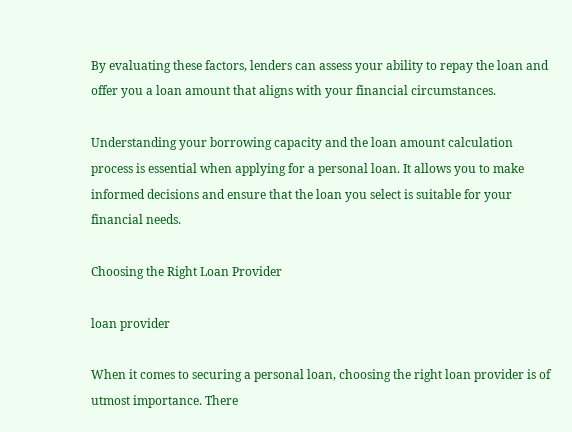By evaluating these factors, lenders can assess your ability to repay the loan and offer you a loan amount that aligns with your financial circumstances.

Understanding your borrowing capacity and the loan amount calculation process is essential when applying for a personal loan. It allows you to make informed decisions and ensure that the loan you select is suitable for your financial needs.

Choosing the Right Loan Provider

loan provider

When it comes to securing a personal loan, choosing the right loan provider is of utmost importance. There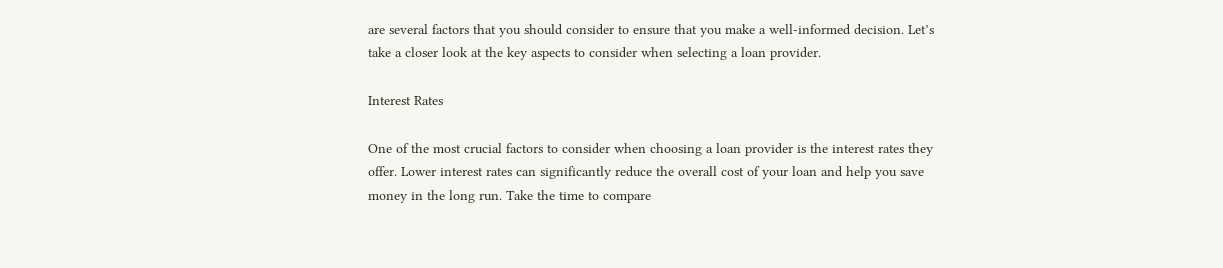are several factors that you should consider to ensure that you make a well-informed decision. Let’s take a closer look at the key aspects to consider when selecting a loan provider.

Interest Rates

One of the most crucial factors to consider when choosing a loan provider is the interest rates they offer. Lower interest rates can significantly reduce the overall cost of your loan and help you save money in the long run. Take the time to compare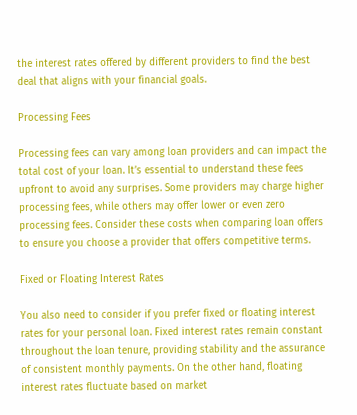the interest rates offered by different providers to find the best deal that aligns with your financial goals.

Processing Fees

Processing fees can vary among loan providers and can impact the total cost of your loan. It’s essential to understand these fees upfront to avoid any surprises. Some providers may charge higher processing fees, while others may offer lower or even zero processing fees. Consider these costs when comparing loan offers to ensure you choose a provider that offers competitive terms.

Fixed or Floating Interest Rates

You also need to consider if you prefer fixed or floating interest rates for your personal loan. Fixed interest rates remain constant throughout the loan tenure, providing stability and the assurance of consistent monthly payments. On the other hand, floating interest rates fluctuate based on market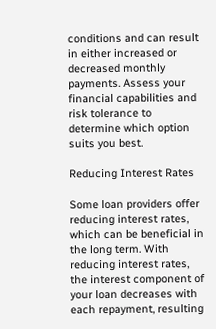conditions and can result in either increased or decreased monthly payments. Assess your financial capabilities and risk tolerance to determine which option suits you best.

Reducing Interest Rates

Some loan providers offer reducing interest rates, which can be beneficial in the long term. With reducing interest rates, the interest component of your loan decreases with each repayment, resulting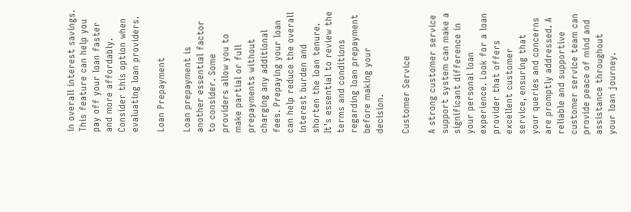in overall interest savings. This feature can help you pay off your loan faster and more affordably. Consider this option when evaluating loan providers.

Loan Prepayment

Loan prepayment is another essential factor to consider. Some providers allow you to make partial or full prepayments without charging any additional fees. Prepaying your loan can help reduce the overall interest burden and shorten the loan tenure. It’s essential to review the terms and conditions regarding loan prepayment before making your decision.

Customer Service

A strong customer service support system can make a significant difference in your personal loan experience. Look for a loan provider that offers excellent customer service, ensuring that your queries and concerns are promptly addressed. A reliable and supportive customer service team can provide peace of mind and assistance throughout your loan journey.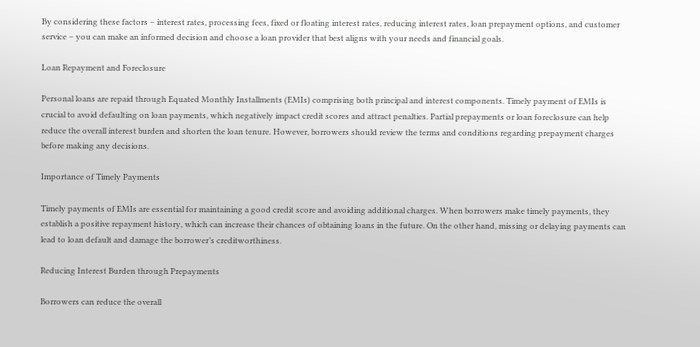By considering these factors – interest rates, processing fees, fixed or floating interest rates, reducing interest rates, loan prepayment options, and customer service – you can make an informed decision and choose a loan provider that best aligns with your needs and financial goals.

Loan Repayment and Foreclosure

Personal loans are repaid through Equated Monthly Installments (EMIs) comprising both principal and interest components. Timely payment of EMIs is crucial to avoid defaulting on loan payments, which negatively impact credit scores and attract penalties. Partial prepayments or loan foreclosure can help reduce the overall interest burden and shorten the loan tenure. However, borrowers should review the terms and conditions regarding prepayment charges before making any decisions.

Importance of Timely Payments

Timely payments of EMIs are essential for maintaining a good credit score and avoiding additional charges. When borrowers make timely payments, they establish a positive repayment history, which can increase their chances of obtaining loans in the future. On the other hand, missing or delaying payments can lead to loan default and damage the borrower’s creditworthiness.

Reducing Interest Burden through Prepayments

Borrowers can reduce the overall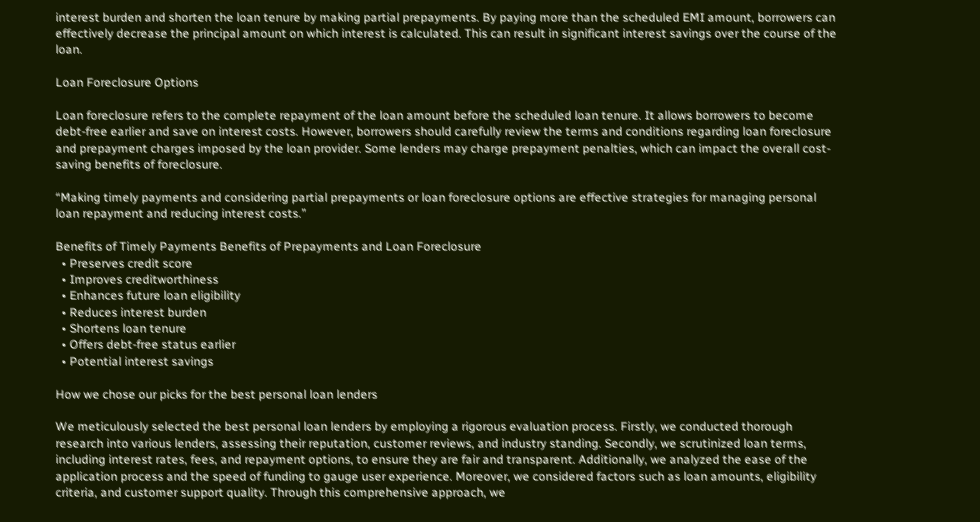interest burden and shorten the loan tenure by making partial prepayments. By paying more than the scheduled EMI amount, borrowers can effectively decrease the principal amount on which interest is calculated. This can result in significant interest savings over the course of the loan.

Loan Foreclosure Options

Loan foreclosure refers to the complete repayment of the loan amount before the scheduled loan tenure. It allows borrowers to become debt-free earlier and save on interest costs. However, borrowers should carefully review the terms and conditions regarding loan foreclosure and prepayment charges imposed by the loan provider. Some lenders may charge prepayment penalties, which can impact the overall cost-saving benefits of foreclosure.

“Making timely payments and considering partial prepayments or loan foreclosure options are effective strategies for managing personal loan repayment and reducing interest costs.”

Benefits of Timely Payments Benefits of Prepayments and Loan Foreclosure
  • Preserves credit score
  • Improves creditworthiness
  • Enhances future loan eligibility
  • Reduces interest burden
  • Shortens loan tenure
  • Offers debt-free status earlier
  • Potential interest savings

How we chose our picks for the best personal loan lenders

We meticulously selected the best personal loan lenders by employing a rigorous evaluation process. Firstly, we conducted thorough research into various lenders, assessing their reputation, customer reviews, and industry standing. Secondly, we scrutinized loan terms, including interest rates, fees, and repayment options, to ensure they are fair and transparent. Additionally, we analyzed the ease of the application process and the speed of funding to gauge user experience. Moreover, we considered factors such as loan amounts, eligibility criteria, and customer support quality. Through this comprehensive approach, we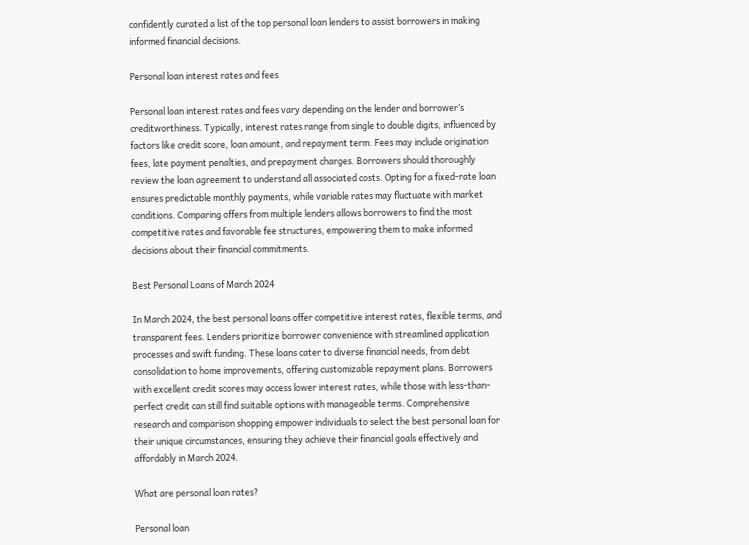confidently curated a list of the top personal loan lenders to assist borrowers in making informed financial decisions.

Personal loan interest rates and fees

Personal loan interest rates and fees vary depending on the lender and borrower’s creditworthiness. Typically, interest rates range from single to double digits, influenced by factors like credit score, loan amount, and repayment term. Fees may include origination fees, late payment penalties, and prepayment charges. Borrowers should thoroughly review the loan agreement to understand all associated costs. Opting for a fixed-rate loan ensures predictable monthly payments, while variable rates may fluctuate with market conditions. Comparing offers from multiple lenders allows borrowers to find the most competitive rates and favorable fee structures, empowering them to make informed decisions about their financial commitments.

Best Personal Loans of March 2024

In March 2024, the best personal loans offer competitive interest rates, flexible terms, and transparent fees. Lenders prioritize borrower convenience with streamlined application processes and swift funding. These loans cater to diverse financial needs, from debt consolidation to home improvements, offering customizable repayment plans. Borrowers with excellent credit scores may access lower interest rates, while those with less-than-perfect credit can still find suitable options with manageable terms. Comprehensive research and comparison shopping empower individuals to select the best personal loan for their unique circumstances, ensuring they achieve their financial goals effectively and affordably in March 2024.

What are personal loan rates?

Personal loan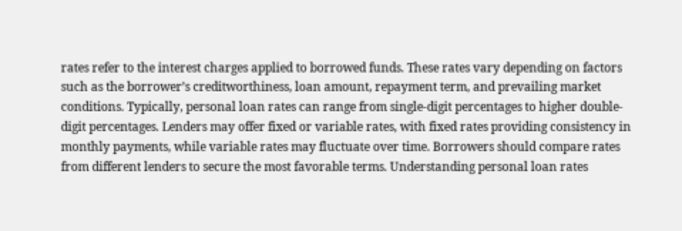rates refer to the interest charges applied to borrowed funds. These rates vary depending on factors such as the borrower’s creditworthiness, loan amount, repayment term, and prevailing market conditions. Typically, personal loan rates can range from single-digit percentages to higher double-digit percentages. Lenders may offer fixed or variable rates, with fixed rates providing consistency in monthly payments, while variable rates may fluctuate over time. Borrowers should compare rates from different lenders to secure the most favorable terms. Understanding personal loan rates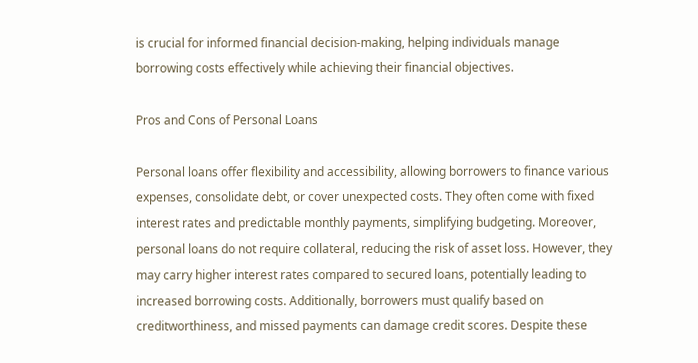is crucial for informed financial decision-making, helping individuals manage borrowing costs effectively while achieving their financial objectives.

Pros and Cons of Personal Loans

Personal loans offer flexibility and accessibility, allowing borrowers to finance various expenses, consolidate debt, or cover unexpected costs. They often come with fixed interest rates and predictable monthly payments, simplifying budgeting. Moreover, personal loans do not require collateral, reducing the risk of asset loss. However, they may carry higher interest rates compared to secured loans, potentially leading to increased borrowing costs. Additionally, borrowers must qualify based on creditworthiness, and missed payments can damage credit scores. Despite these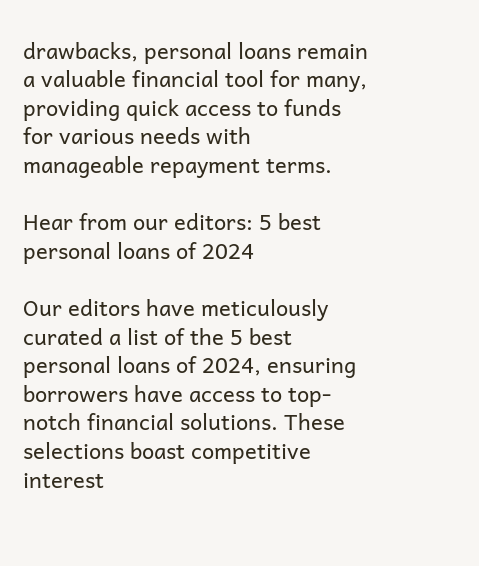drawbacks, personal loans remain a valuable financial tool for many, providing quick access to funds for various needs with manageable repayment terms.

Hear from our editors: 5 best personal loans of 2024

Our editors have meticulously curated a list of the 5 best personal loans of 2024, ensuring borrowers have access to top-notch financial solutions. These selections boast competitive interest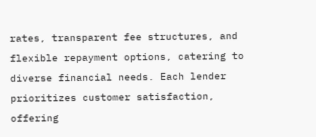rates, transparent fee structures, and flexible repayment options, catering to diverse financial needs. Each lender prioritizes customer satisfaction, offering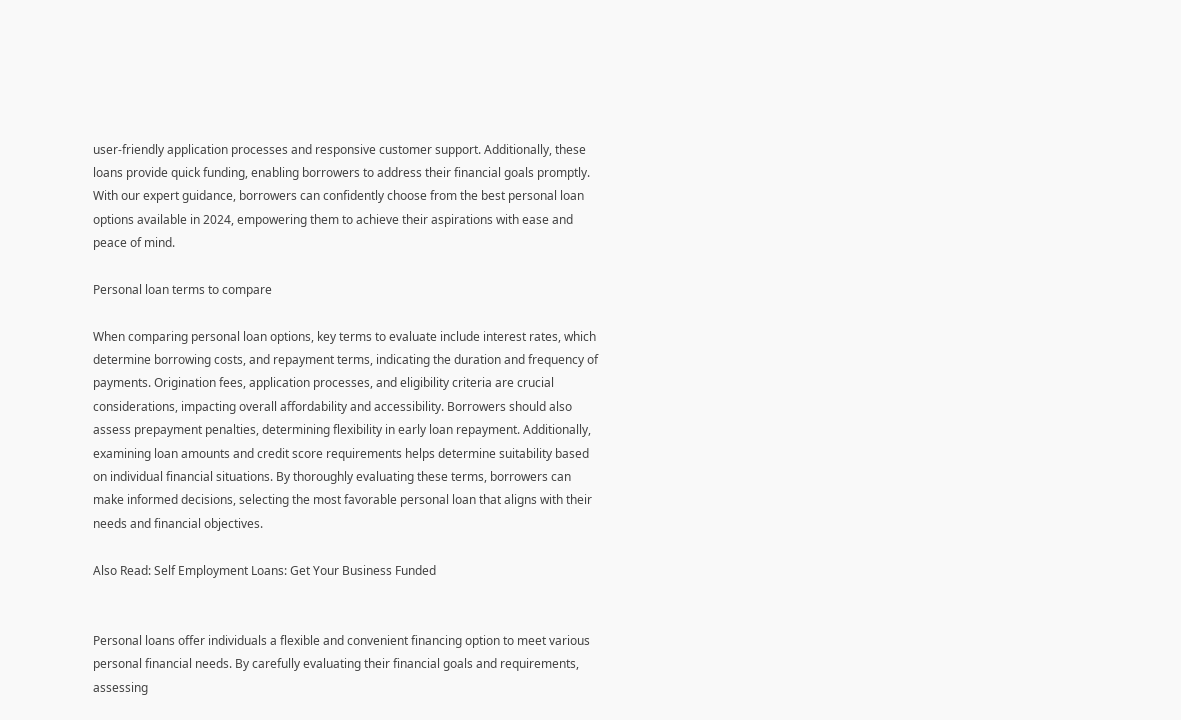user-friendly application processes and responsive customer support. Additionally, these loans provide quick funding, enabling borrowers to address their financial goals promptly. With our expert guidance, borrowers can confidently choose from the best personal loan options available in 2024, empowering them to achieve their aspirations with ease and peace of mind.

Personal loan terms to compare

When comparing personal loan options, key terms to evaluate include interest rates, which determine borrowing costs, and repayment terms, indicating the duration and frequency of payments. Origination fees, application processes, and eligibility criteria are crucial considerations, impacting overall affordability and accessibility. Borrowers should also assess prepayment penalties, determining flexibility in early loan repayment. Additionally, examining loan amounts and credit score requirements helps determine suitability based on individual financial situations. By thoroughly evaluating these terms, borrowers can make informed decisions, selecting the most favorable personal loan that aligns with their needs and financial objectives.

Also Read: Self Employment Loans: Get Your Business Funded


Personal loans offer individuals a flexible and convenient financing option to meet various personal financial needs. By carefully evaluating their financial goals and requirements, assessing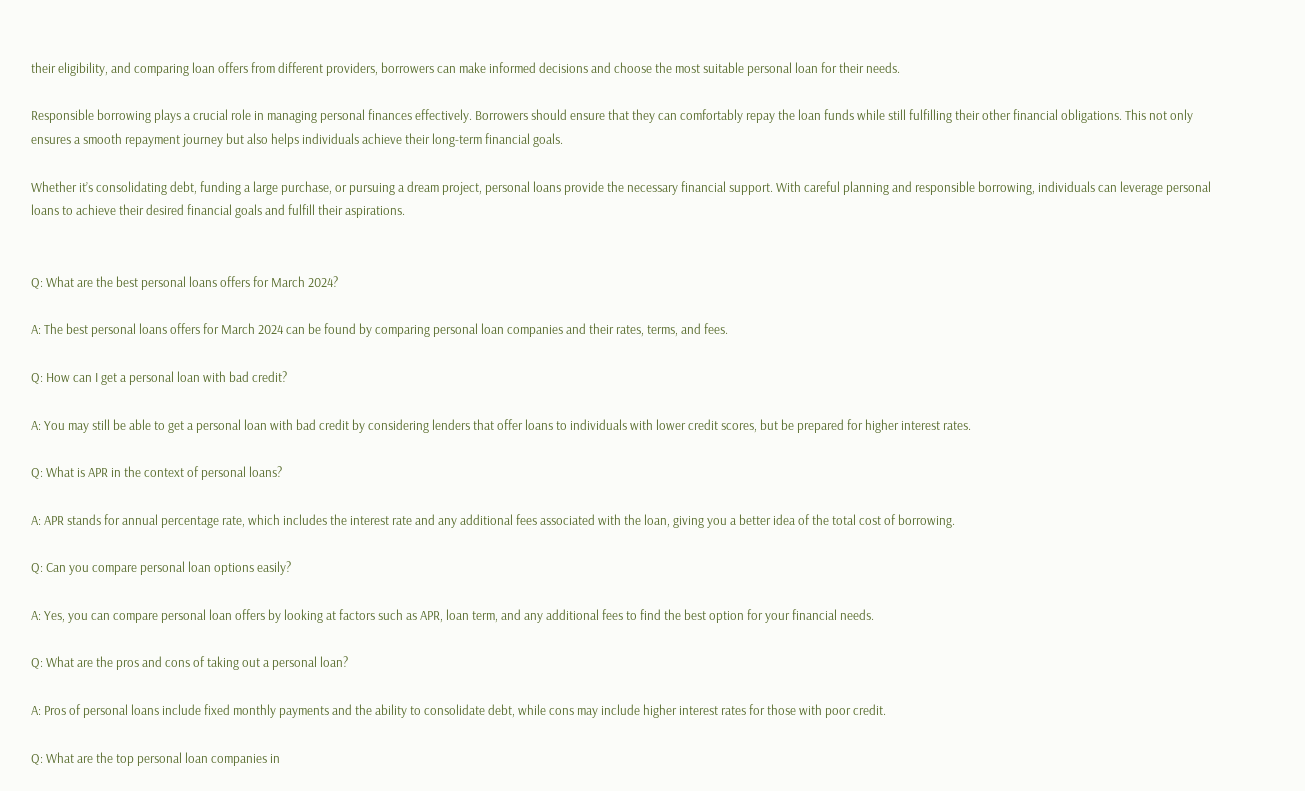their eligibility, and comparing loan offers from different providers, borrowers can make informed decisions and choose the most suitable personal loan for their needs.

Responsible borrowing plays a crucial role in managing personal finances effectively. Borrowers should ensure that they can comfortably repay the loan funds while still fulfilling their other financial obligations. This not only ensures a smooth repayment journey but also helps individuals achieve their long-term financial goals.

Whether it’s consolidating debt, funding a large purchase, or pursuing a dream project, personal loans provide the necessary financial support. With careful planning and responsible borrowing, individuals can leverage personal loans to achieve their desired financial goals and fulfill their aspirations.


Q: What are the best personal loans offers for March 2024?

A: The best personal loans offers for March 2024 can be found by comparing personal loan companies and their rates, terms, and fees.

Q: How can I get a personal loan with bad credit?

A: You may still be able to get a personal loan with bad credit by considering lenders that offer loans to individuals with lower credit scores, but be prepared for higher interest rates.

Q: What is APR in the context of personal loans?

A: APR stands for annual percentage rate, which includes the interest rate and any additional fees associated with the loan, giving you a better idea of the total cost of borrowing.

Q: Can you compare personal loan options easily?

A: Yes, you can compare personal loan offers by looking at factors such as APR, loan term, and any additional fees to find the best option for your financial needs.

Q: What are the pros and cons of taking out a personal loan?

A: Pros of personal loans include fixed monthly payments and the ability to consolidate debt, while cons may include higher interest rates for those with poor credit.

Q: What are the top personal loan companies in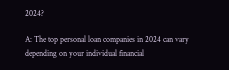2024?

A: The top personal loan companies in 2024 can vary depending on your individual financial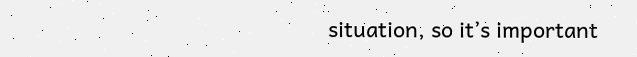situation, so it’s important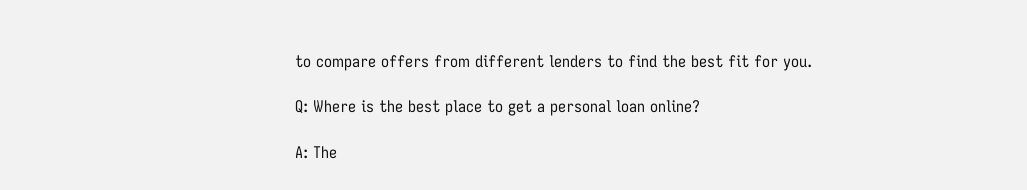to compare offers from different lenders to find the best fit for you.

Q: Where is the best place to get a personal loan online?

A: The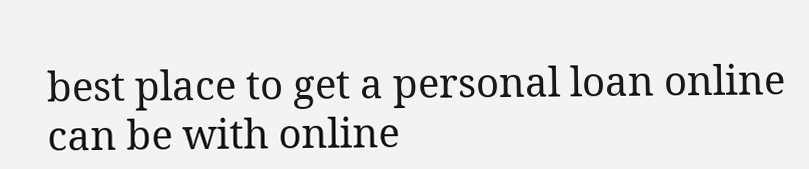best place to get a personal loan online can be with online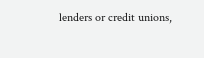lenders or credit unions,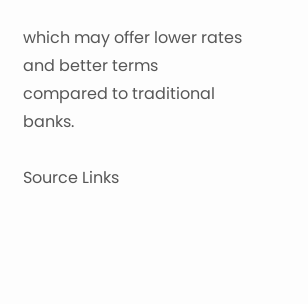which may offer lower rates and better terms compared to traditional banks.

Source Links